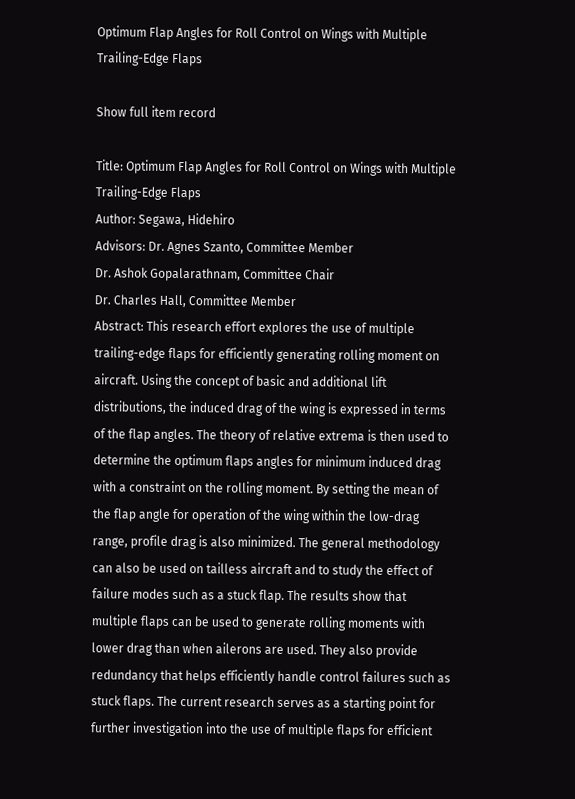Optimum Flap Angles for Roll Control on Wings with Multiple Trailing-Edge Flaps

Show full item record

Title: Optimum Flap Angles for Roll Control on Wings with Multiple Trailing-Edge Flaps
Author: Segawa, Hidehiro
Advisors: Dr. Agnes Szanto, Committee Member
Dr. Ashok Gopalarathnam, Committee Chair
Dr. Charles Hall, Committee Member
Abstract: This research effort explores the use of multiple trailing-edge flaps for efficiently generating rolling moment on aircraft. Using the concept of basic and additional lift distributions, the induced drag of the wing is expressed in terms of the flap angles. The theory of relative extrema is then used to determine the optimum flaps angles for minimum induced drag with a constraint on the rolling moment. By setting the mean of the flap angle for operation of the wing within the low-drag range, profile drag is also minimized. The general methodology can also be used on tailless aircraft and to study the effect of failure modes such as a stuck flap. The results show that multiple flaps can be used to generate rolling moments with lower drag than when ailerons are used. They also provide redundancy that helps efficiently handle control failures such as stuck flaps. The current research serves as a starting point for further investigation into the use of multiple flaps for efficient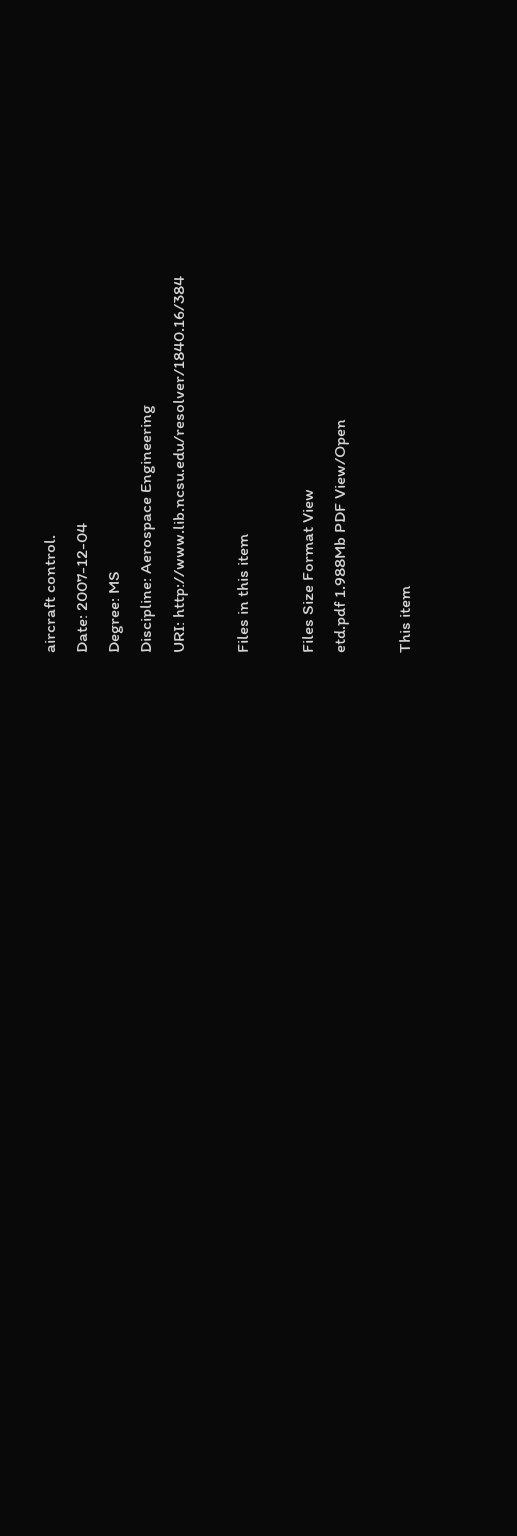aircraft control.
Date: 2007-12-04
Degree: MS
Discipline: Aerospace Engineering
URI: http://www.lib.ncsu.edu/resolver/1840.16/384

Files in this item

Files Size Format View
etd.pdf 1.988Mb PDF View/Open

This item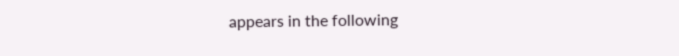appears in the following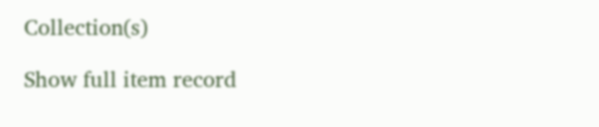Collection(s)

Show full item record